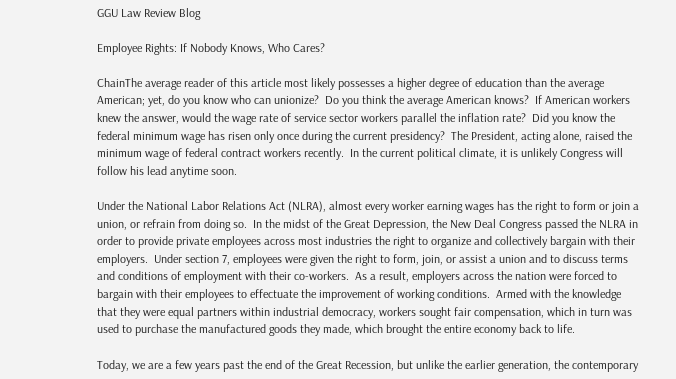GGU Law Review Blog

Employee Rights: If Nobody Knows, Who Cares?

ChainThe average reader of this article most likely possesses a higher degree of education than the average American; yet, do you know who can unionize?  Do you think the average American knows?  If American workers knew the answer, would the wage rate of service sector workers parallel the inflation rate?  Did you know the federal minimum wage has risen only once during the current presidency?  The President, acting alone, raised the minimum wage of federal contract workers recently.  In the current political climate, it is unlikely Congress will follow his lead anytime soon.

Under the National Labor Relations Act (NLRA), almost every worker earning wages has the right to form or join a union, or refrain from doing so.  In the midst of the Great Depression, the New Deal Congress passed the NLRA in order to provide private employees across most industries the right to organize and collectively bargain with their employers.  Under section 7, employees were given the right to form, join, or assist a union and to discuss terms and conditions of employment with their co-workers.  As a result, employers across the nation were forced to bargain with their employees to effectuate the improvement of working conditions.  Armed with the knowledge that they were equal partners within industrial democracy, workers sought fair compensation, which in turn was used to purchase the manufactured goods they made, which brought the entire economy back to life.

Today, we are a few years past the end of the Great Recession, but unlike the earlier generation, the contemporary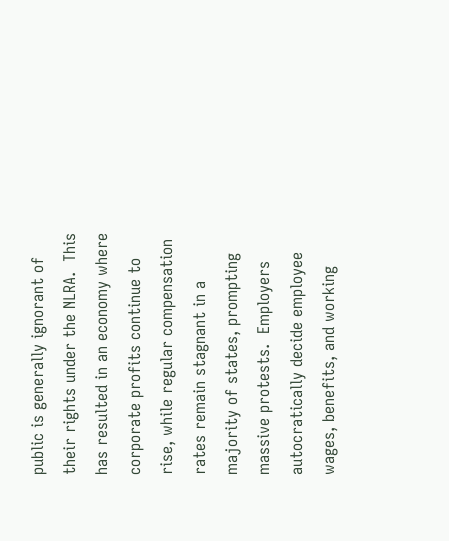public is generally ignorant of their rights under the NLRA.  This has resulted in an economy where corporate profits continue to rise, while regular compensation rates remain stagnant in a majority of states, prompting massive protests.  Employers autocratically decide employee wages, benefits, and working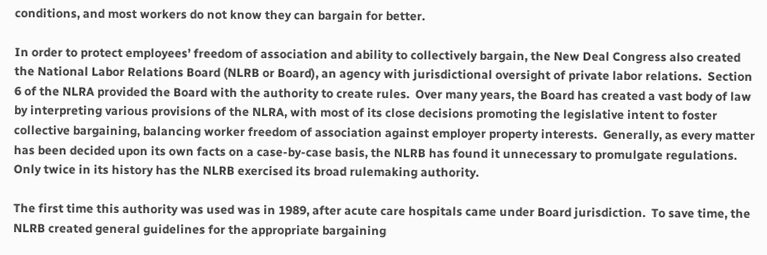conditions, and most workers do not know they can bargain for better.

In order to protect employees’ freedom of association and ability to collectively bargain, the New Deal Congress also created the National Labor Relations Board (NLRB or Board), an agency with jurisdictional oversight of private labor relations.  Section 6 of the NLRA provided the Board with the authority to create rules.  Over many years, the Board has created a vast body of law by interpreting various provisions of the NLRA, with most of its close decisions promoting the legislative intent to foster collective bargaining, balancing worker freedom of association against employer property interests.  Generally, as every matter has been decided upon its own facts on a case-by-case basis, the NLRB has found it unnecessary to promulgate regulations.  Only twice in its history has the NLRB exercised its broad rulemaking authority.

The first time this authority was used was in 1989, after acute care hospitals came under Board jurisdiction.  To save time, the NLRB created general guidelines for the appropriate bargaining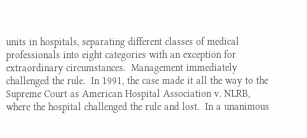units in hospitals, separating different classes of medical professionals into eight categories with an exception for extraordinary circumstances.  Management immediately challenged the rule.  In 1991, the case made it all the way to the Supreme Court as American Hospital Association v. NLRB, where the hospital challenged the rule and lost.  In a unanimous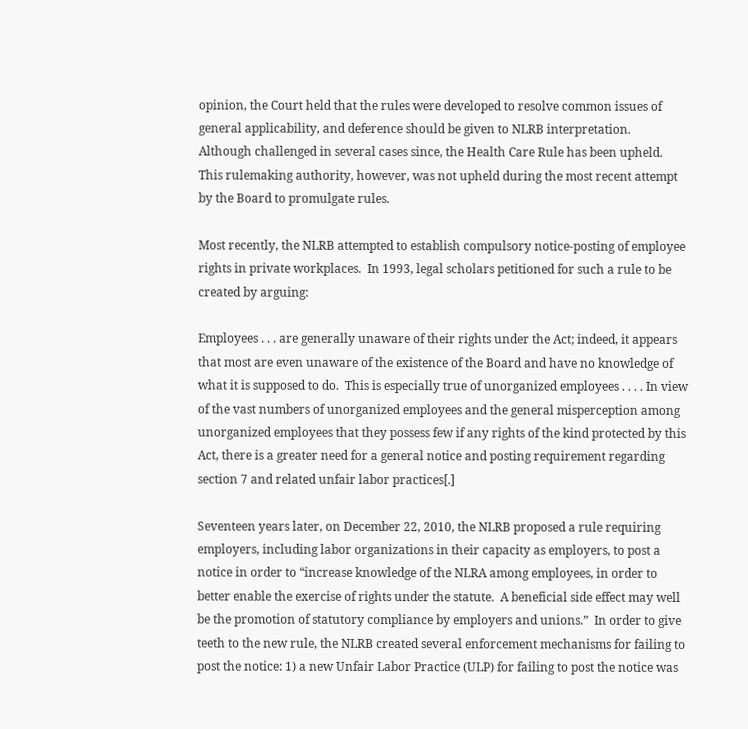opinion, the Court held that the rules were developed to resolve common issues of general applicability, and deference should be given to NLRB interpretation.  Although challenged in several cases since, the Health Care Rule has been upheld.  This rulemaking authority, however, was not upheld during the most recent attempt by the Board to promulgate rules.

Most recently, the NLRB attempted to establish compulsory notice-posting of employee rights in private workplaces.  In 1993, legal scholars petitioned for such a rule to be created by arguing:

Employees . . . are generally unaware of their rights under the Act; indeed, it appears that most are even unaware of the existence of the Board and have no knowledge of what it is supposed to do.  This is especially true of unorganized employees . . . . In view of the vast numbers of unorganized employees and the general misperception among unorganized employees that they possess few if any rights of the kind protected by this Act, there is a greater need for a general notice and posting requirement regarding section 7 and related unfair labor practices[.]

Seventeen years later, on December 22, 2010, the NLRB proposed a rule requiring employers, including labor organizations in their capacity as employers, to post a notice in order to “increase knowledge of the NLRA among employees, in order to better enable the exercise of rights under the statute.  A beneficial side effect may well be the promotion of statutory compliance by employers and unions.”  In order to give teeth to the new rule, the NLRB created several enforcement mechanisms for failing to post the notice: 1) a new Unfair Labor Practice (ULP) for failing to post the notice was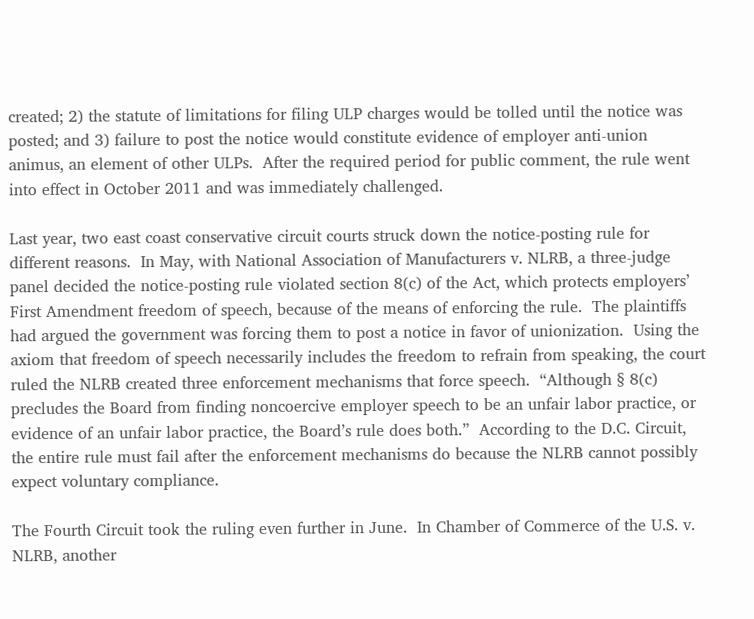created; 2) the statute of limitations for filing ULP charges would be tolled until the notice was posted; and 3) failure to post the notice would constitute evidence of employer anti-union animus, an element of other ULPs.  After the required period for public comment, the rule went into effect in October 2011 and was immediately challenged.

Last year, two east coast conservative circuit courts struck down the notice-posting rule for different reasons.  In May, with National Association of Manufacturers v. NLRB, a three-judge panel decided the notice-posting rule violated section 8(c) of the Act, which protects employers’ First Amendment freedom of speech, because of the means of enforcing the rule.  The plaintiffs had argued the government was forcing them to post a notice in favor of unionization.  Using the axiom that freedom of speech necessarily includes the freedom to refrain from speaking, the court ruled the NLRB created three enforcement mechanisms that force speech.  “Although § 8(c) precludes the Board from finding noncoercive employer speech to be an unfair labor practice, or evidence of an unfair labor practice, the Board’s rule does both.”  According to the D.C. Circuit, the entire rule must fail after the enforcement mechanisms do because the NLRB cannot possibly expect voluntary compliance.

The Fourth Circuit took the ruling even further in June.  In Chamber of Commerce of the U.S. v. NLRB, another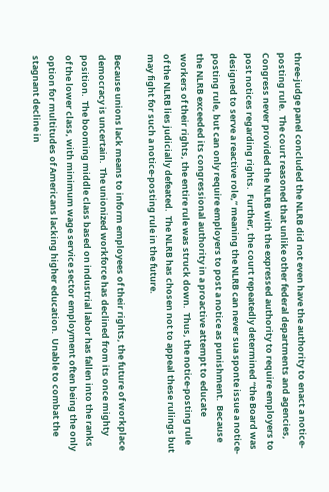three-judge panel concluded the NLRB did not even have the authority to enact a notice-posting rule.  The court reasoned that unlike other federal departments and agencies, Congress never provided the NLRB with the expressed authority to require employers to post notices regarding rights.  Further, the court repeatedly determined “the Board was designed to serve a reactive role,” meaning the NLRB can never sua sponte issue a notice-posting rule, but can only require employers to post a notice as punishment.  Because the NLRB exceeded its congressional authority in a proactive attempt to educate workers of their rights, the entire rule was struck down.  Thus, the notice-posting rule of the NLRB lies judicially defeated.  The NLRB has chosen not to appeal these rulings but may fight for such a notice-posting rule in the future.

Because unions lack means to inform employees of their rights, the future of workplace democracy is uncertain.  The unionized workforce has declined from its once mighty position.  The booming middle class based on industrial labor has fallen into the ranks of the lower class, with minimum wage service sector employment often being the only option for multitudes of Americans lacking higher education.  Unable to combat the stagnant decline in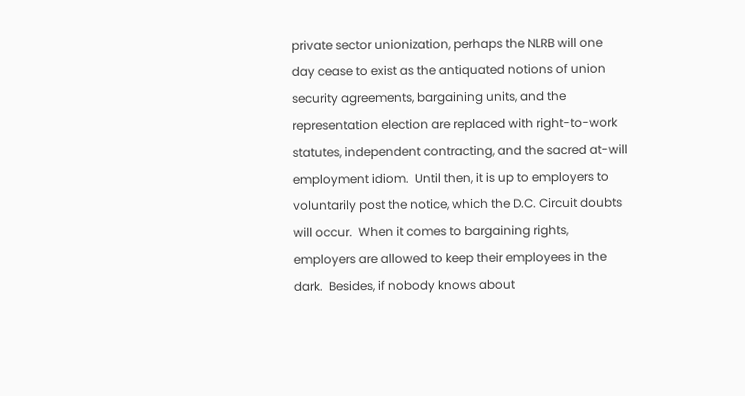private sector unionization, perhaps the NLRB will one day cease to exist as the antiquated notions of union security agreements, bargaining units, and the representation election are replaced with right-to-work statutes, independent contracting, and the sacred at-will employment idiom.  Until then, it is up to employers to voluntarily post the notice, which the D.C. Circuit doubts will occur.  When it comes to bargaining rights, employers are allowed to keep their employees in the dark.  Besides, if nobody knows about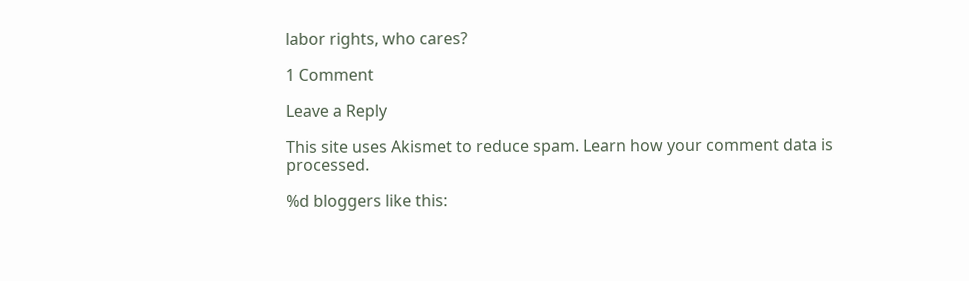labor rights, who cares?

1 Comment

Leave a Reply

This site uses Akismet to reduce spam. Learn how your comment data is processed.

%d bloggers like this: